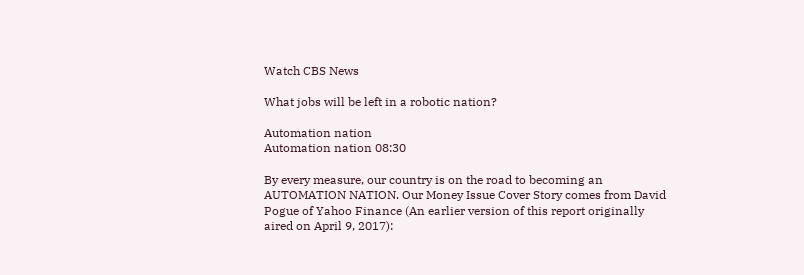Watch CBS News

What jobs will be left in a robotic nation?

Automation nation
Automation nation 08:30

By every measure, our country is on the road to becoming an AUTOMATION NATION. Our Money Issue Cover Story comes from David Pogue of Yahoo Finance (An earlier version of this report originally aired on April 9, 2017):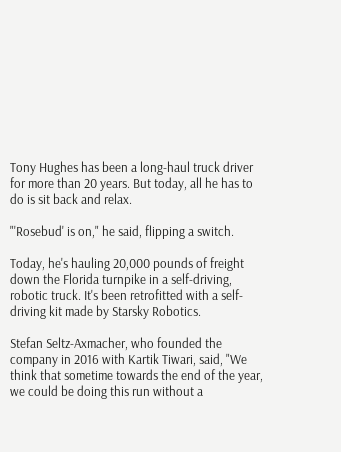Tony Hughes has been a long-haul truck driver for more than 20 years. But today, all he has to do is sit back and relax.

"'Rosebud' is on," he said, flipping a switch.

Today, he's hauling 20,000 pounds of freight down the Florida turnpike in a self-driving, robotic truck. It's been retrofitted with a self-driving kit made by Starsky Robotics.

Stefan Seltz-Axmacher, who founded the company in 2016 with Kartik Tiwari, said, "We think that sometime towards the end of the year, we could be doing this run without a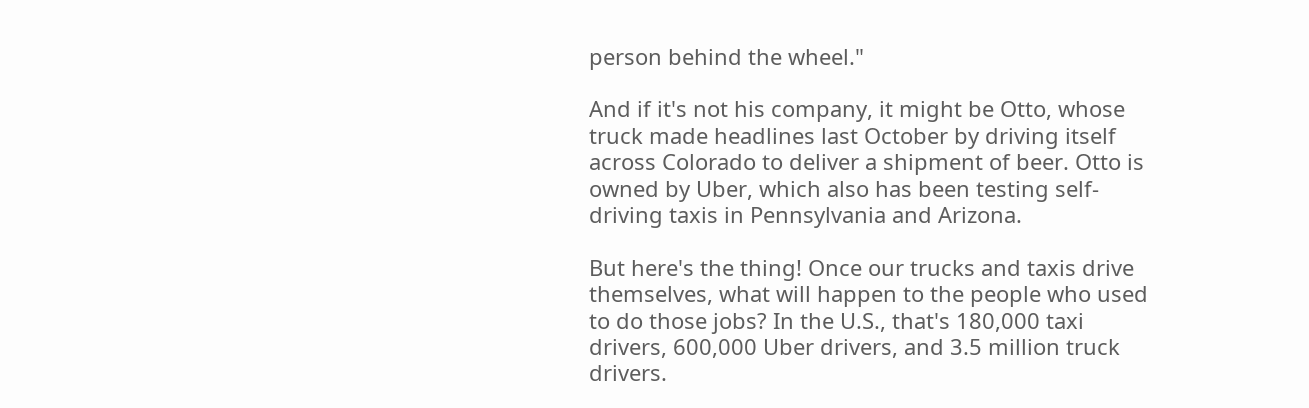person behind the wheel."

And if it's not his company, it might be Otto, whose truck made headlines last October by driving itself across Colorado to deliver a shipment of beer. Otto is owned by Uber, which also has been testing self-driving taxis in Pennsylvania and Arizona.

But here's the thing! Once our trucks and taxis drive themselves, what will happen to the people who used to do those jobs? In the U.S., that's 180,000 taxi drivers, 600,000 Uber drivers, and 3.5 million truck drivers.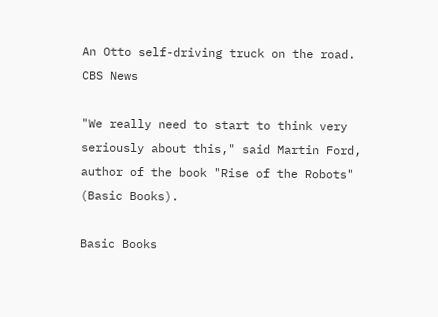An Otto self-driving truck on the road. CBS News

"We really need to start to think very seriously about this," said Martin Ford, author of the book "Rise of the Robots" (Basic Books).

Basic Books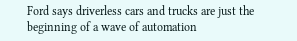Ford says driverless cars and trucks are just the beginning of a wave of automation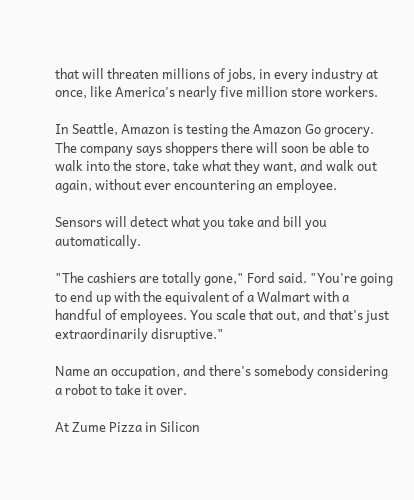that will threaten millions of jobs, in every industry at once, like America's nearly five million store workers.

In Seattle, Amazon is testing the Amazon Go grocery. The company says shoppers there will soon be able to walk into the store, take what they want, and walk out again, without ever encountering an employee.

Sensors will detect what you take and bill you automatically.

"The cashiers are totally gone," Ford said. "You're going to end up with the equivalent of a Walmart with a handful of employees. You scale that out, and that's just extraordinarily disruptive."

Name an occupation, and there's somebody considering a robot to take it over.

At Zume Pizza in Silicon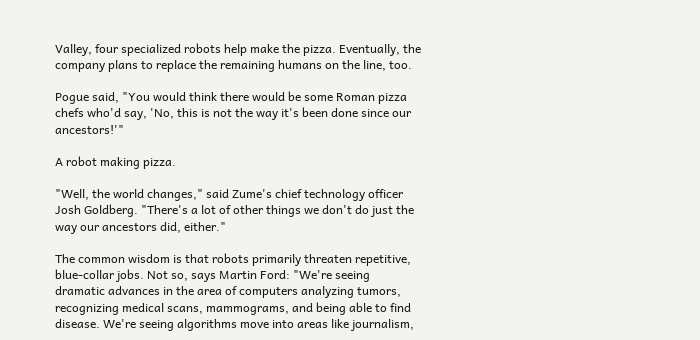Valley, four specialized robots help make the pizza. Eventually, the company plans to replace the remaining humans on the line, too.

Pogue said, "You would think there would be some Roman pizza chefs who'd say, 'No, this is not the way it's been done since our ancestors!'"

A robot making pizza.

"Well, the world changes," said Zume's chief technology officer Josh Goldberg. "There's a lot of other things we don't do just the way our ancestors did, either."

The common wisdom is that robots primarily threaten repetitive, blue-collar jobs. Not so, says Martin Ford: "We're seeing dramatic advances in the area of computers analyzing tumors, recognizing medical scans, mammograms, and being able to find disease. We're seeing algorithms move into areas like journalism,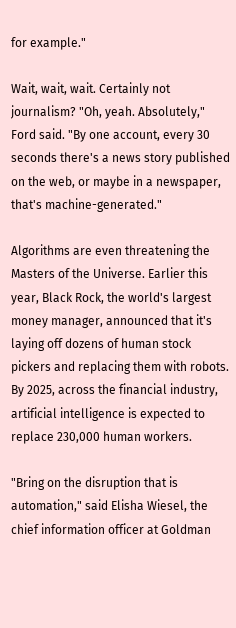for example."

Wait, wait, wait. Certainly not journalism? "Oh, yeah. Absolutely," Ford said. "By one account, every 30 seconds there's a news story published on the web, or maybe in a newspaper, that's machine-generated."

Algorithms are even threatening the Masters of the Universe. Earlier this year, Black Rock, the world's largest money manager, announced that it's laying off dozens of human stock pickers and replacing them with robots. By 2025, across the financial industry, artificial intelligence is expected to replace 230,000 human workers.

"Bring on the disruption that is automation," said Elisha Wiesel, the chief information officer at Goldman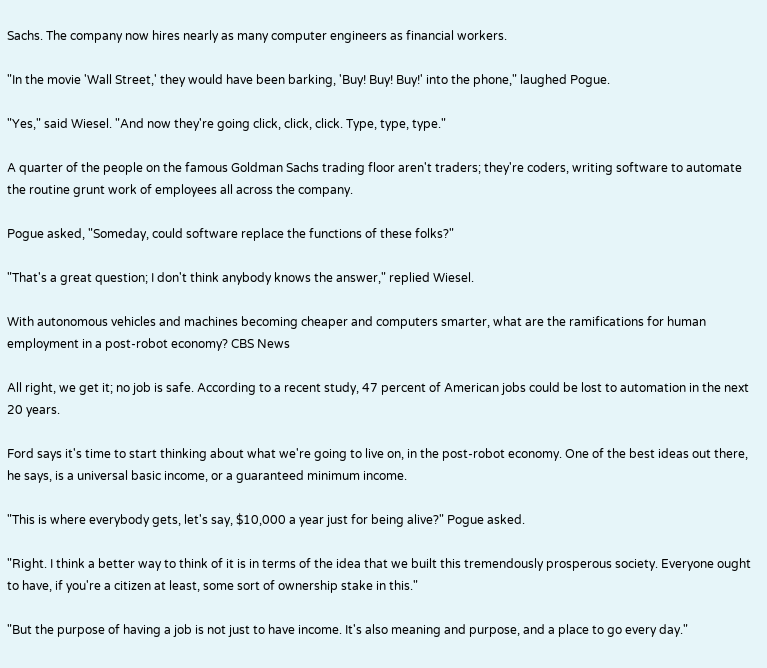Sachs. The company now hires nearly as many computer engineers as financial workers.

"In the movie 'Wall Street,' they would have been barking, 'Buy! Buy! Buy!' into the phone," laughed Pogue.

"Yes," said Wiesel. "And now they're going click, click, click. Type, type, type."

A quarter of the people on the famous Goldman Sachs trading floor aren't traders; they're coders, writing software to automate the routine grunt work of employees all across the company.

Pogue asked, "Someday, could software replace the functions of these folks?"

"That's a great question; I don't think anybody knows the answer," replied Wiesel.

With autonomous vehicles and machines becoming cheaper and computers smarter, what are the ramifications for human employment in a post-robot economy? CBS News

All right, we get it; no job is safe. According to a recent study, 47 percent of American jobs could be lost to automation in the next 20 years.

Ford says it's time to start thinking about what we're going to live on, in the post-robot economy. One of the best ideas out there, he says, is a universal basic income, or a guaranteed minimum income.

"This is where everybody gets, let's say, $10,000 a year just for being alive?" Pogue asked.

"Right. I think a better way to think of it is in terms of the idea that we built this tremendously prosperous society. Everyone ought to have, if you're a citizen at least, some sort of ownership stake in this."

"But the purpose of having a job is not just to have income. It's also meaning and purpose, and a place to go every day."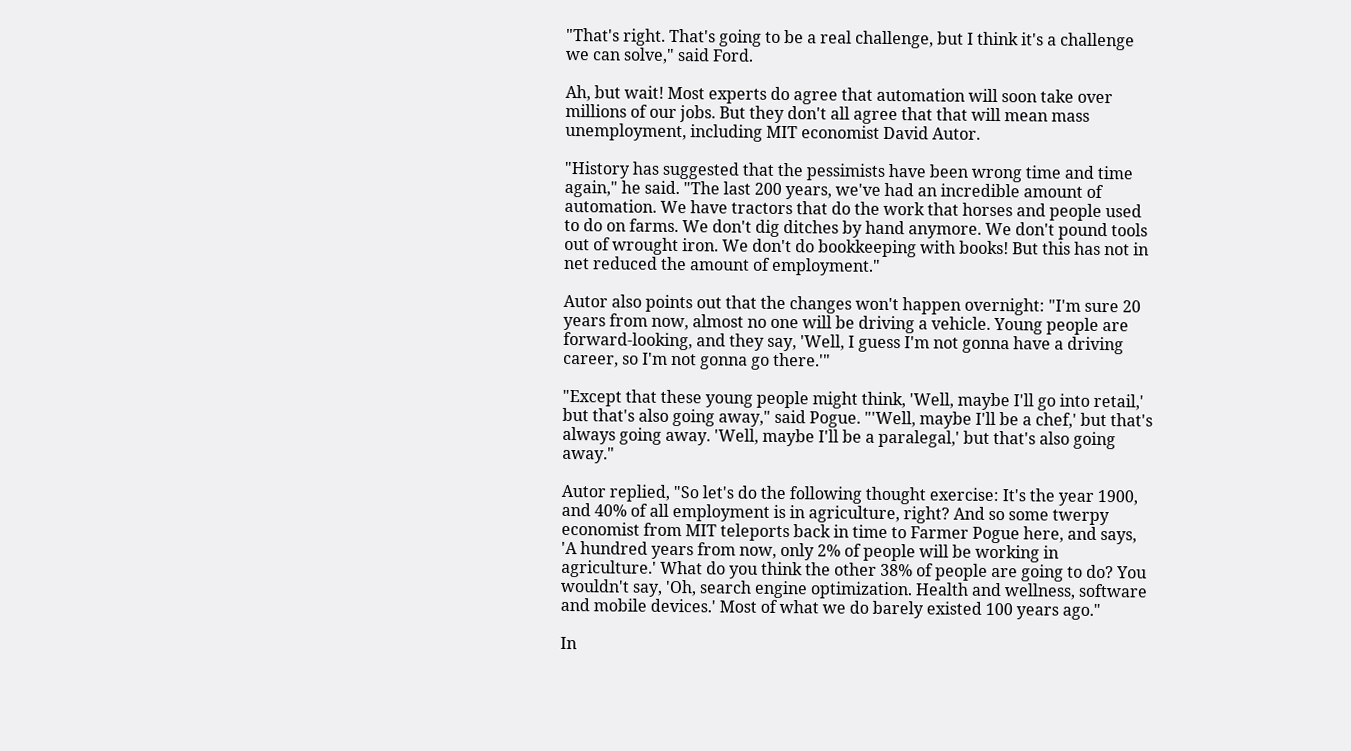"That's right. That's going to be a real challenge, but I think it's a challenge we can solve," said Ford.

Ah, but wait! Most experts do agree that automation will soon take over millions of our jobs. But they don't all agree that that will mean mass unemployment, including MIT economist David Autor.

"History has suggested that the pessimists have been wrong time and time again," he said. "The last 200 years, we've had an incredible amount of automation. We have tractors that do the work that horses and people used to do on farms. We don't dig ditches by hand anymore. We don't pound tools out of wrought iron. We don't do bookkeeping with books! But this has not in net reduced the amount of employment."

Autor also points out that the changes won't happen overnight: "I'm sure 20 years from now, almost no one will be driving a vehicle. Young people are forward-looking, and they say, 'Well, I guess I'm not gonna have a driving career, so I'm not gonna go there.'"

"Except that these young people might think, 'Well, maybe I'll go into retail,' but that's also going away," said Pogue. "'Well, maybe I'll be a chef,' but that's always going away. 'Well, maybe I'll be a paralegal,' but that's also going away."

Autor replied, "So let's do the following thought exercise: It's the year 1900, and 40% of all employment is in agriculture, right? And so some twerpy economist from MIT teleports back in time to Farmer Pogue here, and says, 'A hundred years from now, only 2% of people will be working in agriculture.' What do you think the other 38% of people are going to do? You wouldn't say, 'Oh, search engine optimization. Health and wellness, software and mobile devices.' Most of what we do barely existed 100 years ago."

In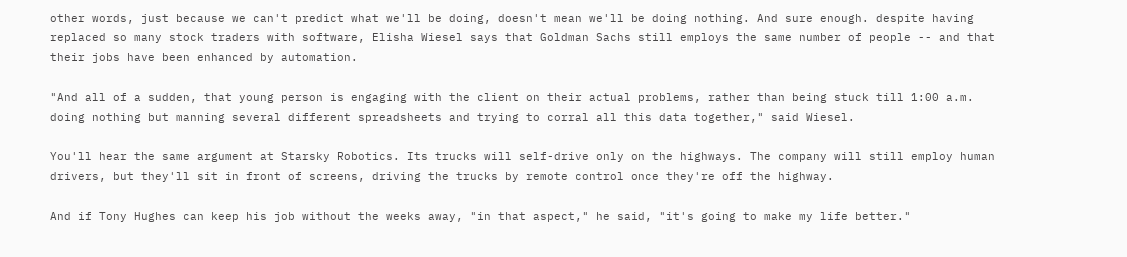other words, just because we can't predict what we'll be doing, doesn't mean we'll be doing nothing. And sure enough. despite having replaced so many stock traders with software, Elisha Wiesel says that Goldman Sachs still employs the same number of people -- and that their jobs have been enhanced by automation.

"And all of a sudden, that young person is engaging with the client on their actual problems, rather than being stuck till 1:00 a.m. doing nothing but manning several different spreadsheets and trying to corral all this data together," said Wiesel.

You'll hear the same argument at Starsky Robotics. Its trucks will self-drive only on the highways. The company will still employ human drivers, but they'll sit in front of screens, driving the trucks by remote control once they're off the highway.

And if Tony Hughes can keep his job without the weeks away, "in that aspect," he said, "it's going to make my life better."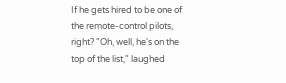If he gets hired to be one of the remote-control pilots, right? "Oh, well, he's on the top of the list," laughed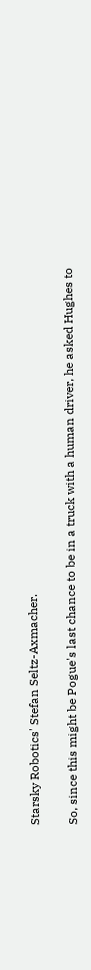Starsky Robotics' Stefan Seltz-Axmacher.

So, since this might be Pogue's last chance to be in a truck with a human driver, he asked Hughes to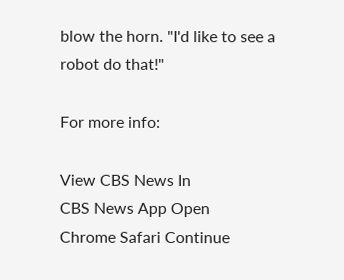blow the horn. "I'd like to see a robot do that!"

For more info:

View CBS News In
CBS News App Open
Chrome Safari Continue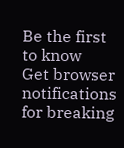Be the first to know
Get browser notifications for breaking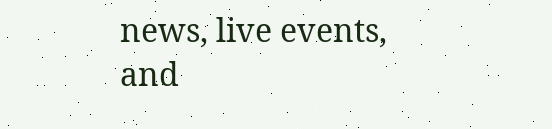news, live events, and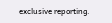exclusive reporting.